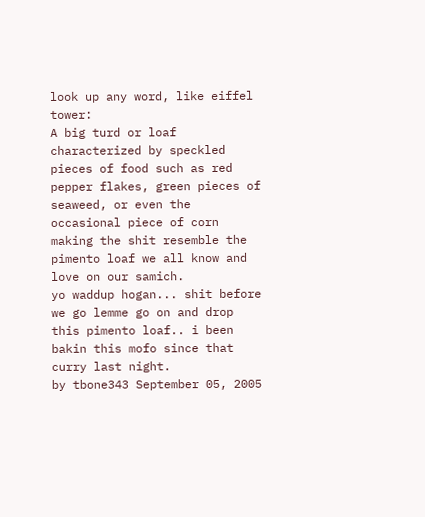look up any word, like eiffel tower:
A big turd or loaf characterized by speckled pieces of food such as red pepper flakes, green pieces of seaweed, or even the occasional piece of corn making the shit resemble the pimento loaf we all know and love on our samich.
yo waddup hogan... shit before we go lemme go on and drop this pimento loaf.. i been bakin this mofo since that curry last night.
by tbone343 September 05, 2005